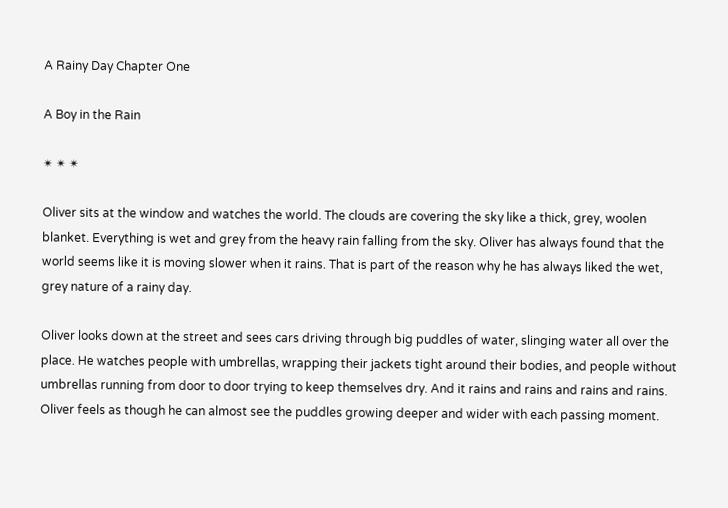A Rainy Day Chapter One

A Boy in the Rain

✴ ✴ ✴

Oliver sits at the window and watches the world. The clouds are covering the sky like a thick, grey, woolen blanket. Everything is wet and grey from the heavy rain falling from the sky. Oliver has always found that the world seems like it is moving slower when it rains. That is part of the reason why he has always liked the wet, grey nature of a rainy day.

Oliver looks down at the street and sees cars driving through big puddles of water, slinging water all over the place. He watches people with umbrellas, wrapping their jackets tight around their bodies, and people without umbrellas running from door to door trying to keep themselves dry. And it rains and rains and rains and rains.
Oliver feels as though he can almost see the puddles growing deeper and wider with each passing moment.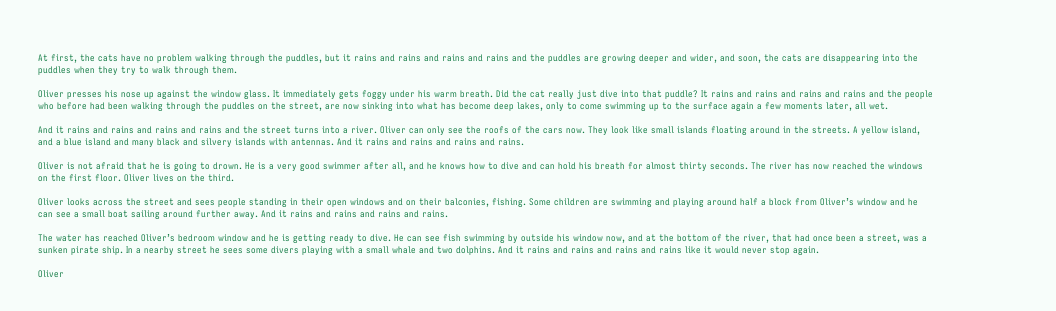At first, the cats have no problem walking through the puddles, but it rains and rains and rains and rains and the puddles are growing deeper and wider, and soon, the cats are disappearing into the puddles when they try to walk through them.

Oliver presses his nose up against the window glass. It immediately gets foggy under his warm breath. Did the cat really just dive into that puddle? It rains and rains and rains and rains and the people who before had been walking through the puddles on the street, are now sinking into what has become deep lakes, only to come swimming up to the surface again a few moments later, all wet.

And it rains and rains and rains and rains and the street turns into a river. Oliver can only see the roofs of the cars now. They look like small islands floating around in the streets. A yellow island, and a blue island and many black and silvery islands with antennas. And it rains and rains and rains and rains.

Oliver is not afraid that he is going to drown. He is a very good swimmer after all, and he knows how to dive and can hold his breath for almost thirty seconds. The river has now reached the windows on the first floor. Oliver lives on the third.

Oliver looks across the street and sees people standing in their open windows and on their balconies, fishing. Some children are swimming and playing around half a block from Oliver’s window and he can see a small boat sailing around further away. And it rains and rains and rains and rains.

The water has reached Oliver’s bedroom window and he is getting ready to dive. He can see fish swimming by outside his window now, and at the bottom of the river, that had once been a street, was a sunken pirate ship. In a nearby street he sees some divers playing with a small whale and two dolphins. And it rains and rains and rains and rains like it would never stop again.

Oliver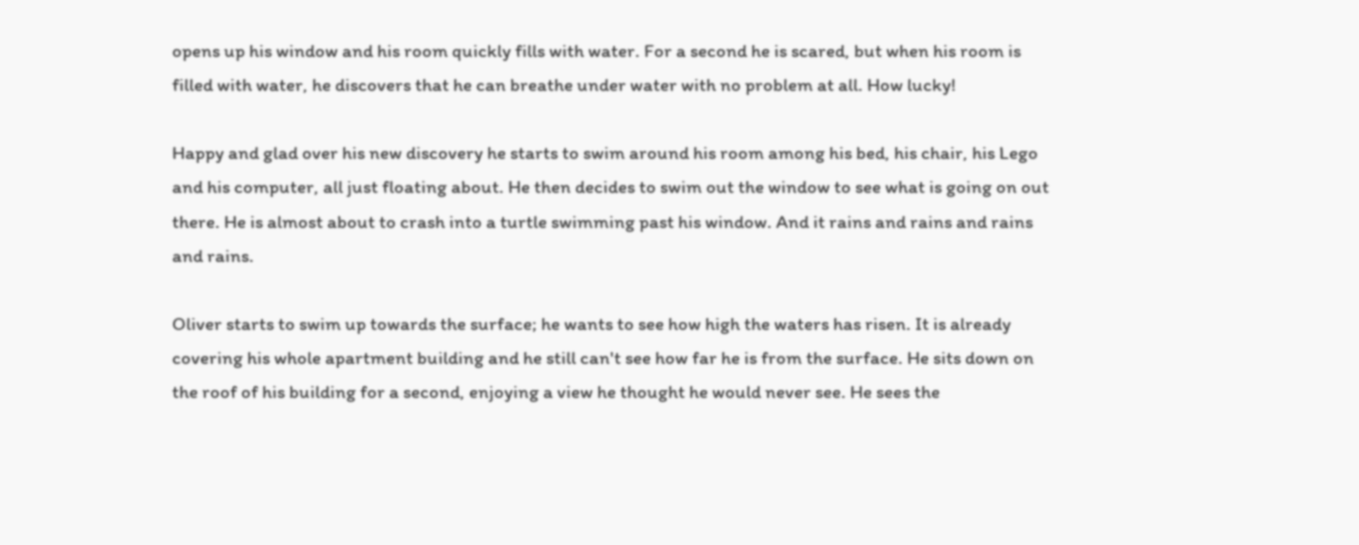opens up his window and his room quickly fills with water. For a second he is scared, but when his room is filled with water, he discovers that he can breathe under water with no problem at all. How lucky!

Happy and glad over his new discovery he starts to swim around his room among his bed, his chair, his Lego and his computer, all just floating about. He then decides to swim out the window to see what is going on out there. He is almost about to crash into a turtle swimming past his window. And it rains and rains and rains and rains.

Oliver starts to swim up towards the surface; he wants to see how high the waters has risen. It is already covering his whole apartment building and he still can't see how far he is from the surface. He sits down on the roof of his building for a second, enjoying a view he thought he would never see. He sees the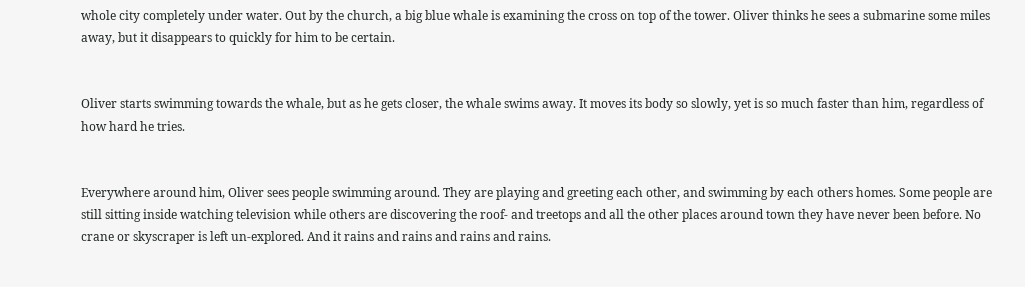whole city completely under water. Out by the church, a big blue whale is examining the cross on top of the tower. Oliver thinks he sees a submarine some miles away, but it disappears to quickly for him to be certain.


Oliver starts swimming towards the whale, but as he gets closer, the whale swims away. It moves its body so slowly, yet is so much faster than him, regardless of how hard he tries.


Everywhere around him, Oliver sees people swimming around. They are playing and greeting each other, and swimming by each others homes. Some people are still sitting inside watching television while others are discovering the roof- and treetops and all the other places around town they have never been before. No crane or skyscraper is left un-explored. And it rains and rains and rains and rains.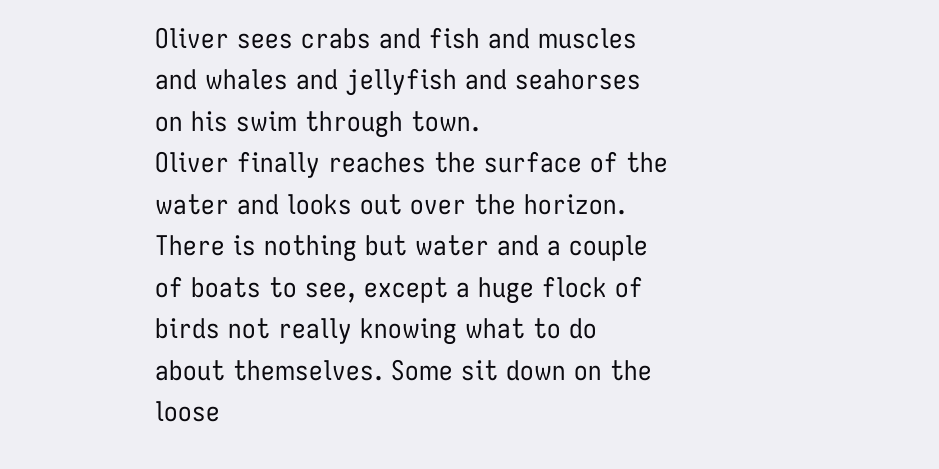Oliver sees crabs and fish and muscles and whales and jellyfish and seahorses on his swim through town.
Oliver finally reaches the surface of the water and looks out over the horizon. There is nothing but water and a couple of boats to see, except a huge flock of birds not really knowing what to do about themselves. Some sit down on the loose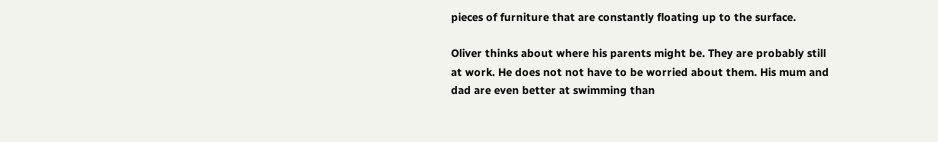pieces of furniture that are constantly floating up to the surface.

Oliver thinks about where his parents might be. They are probably still at work. He does not not have to be worried about them. His mum and dad are even better at swimming than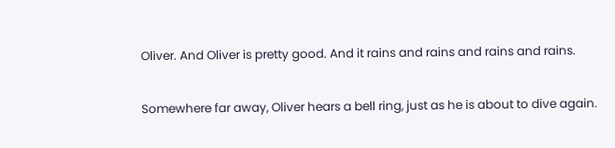Oliver. And Oliver is pretty good. And it rains and rains and rains and rains.

Somewhere far away, Oliver hears a bell ring, just as he is about to dive again.